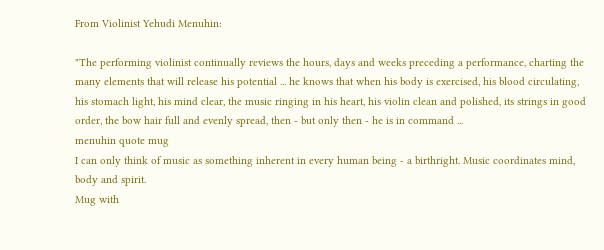From Violinist Yehudi Menuhin:

"The performing violinist continually reviews the hours, days and weeks preceding a performance, charting the many elements that will release his potential ... he knows that when his body is exercised, his blood circulating, his stomach light, his mind clear, the music ringing in his heart, his violin clean and polished, its strings in good order, the bow hair full and evenly spread, then - but only then - he is in command ...
menuhin quote mug
I can only think of music as something inherent in every human being - a birthright. Music coordinates mind, body and spirit.
Mug with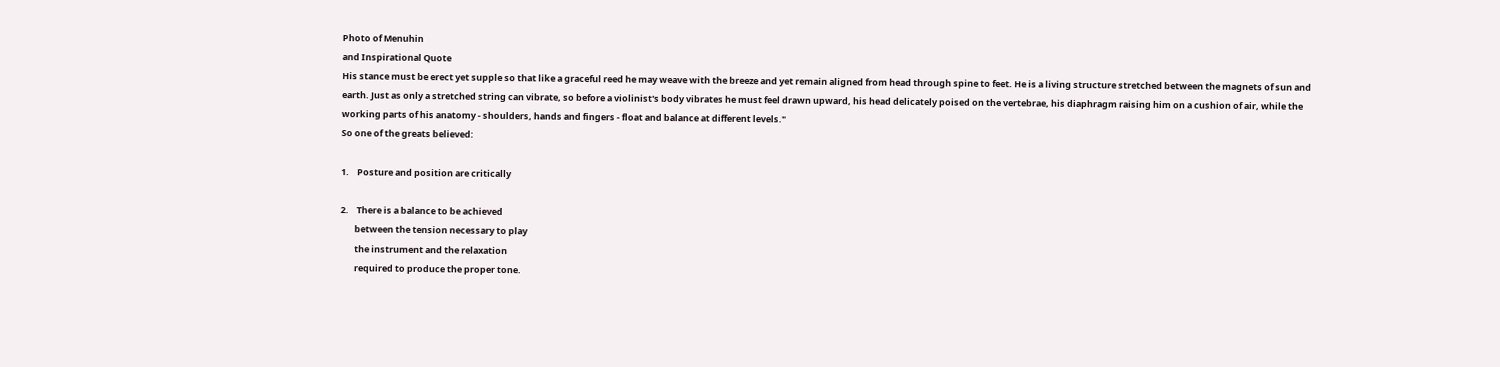Photo of Menuhin
and Inspirational Quote
His stance must be erect yet supple so that like a graceful reed he may weave with the breeze and yet remain aligned from head through spine to feet. He is a living structure stretched between the magnets of sun and earth. Just as only a stretched string can vibrate, so before a violinist's body vibrates he must feel drawn upward, his head delicately poised on the vertebrae, his diaphragm raising him on a cushion of air, while the working parts of his anatomy - shoulders, hands and fingers - float and balance at different levels."
So one of the greats believed:

1.    Posture and position are critically

2.    There is a balance to be achieved
       between the tension necessary to play
       the instrument and the relaxation
       required to produce the proper tone.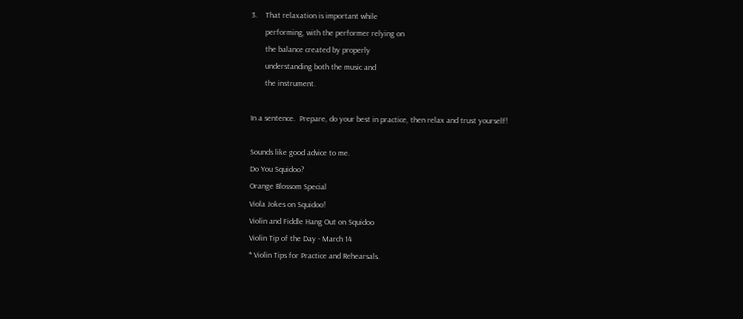3.    That relaxation is important while
       performing, with the performer relying on
       the balance created by properly
       understanding both the music and
       the instrument.

In a sentence.  Prepare, do your best in practice, then relax and trust yourself!

Sounds like good advice to me.
Do You Squidoo?
Orange Blossom Special
Viola Jokes on Squidoo!
Violin and Fiddle Hang Out on Squidoo
Violin Tip of the Day - March 14
* Violin Tips for Practice and Rehearsals.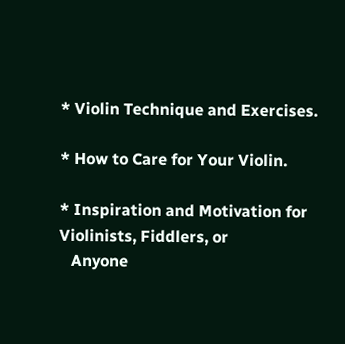* Violin Technique and Exercises.

* How to Care for Your Violin.

* Inspiration and Motivation for Violinists, Fiddlers, or
   Anyone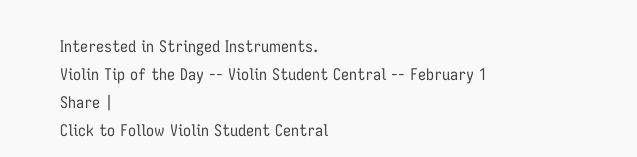Interested in Stringed Instruments.
Violin Tip of the Day -- Violin Student Central -- February 1
Share |
Click to Follow Violin Student Central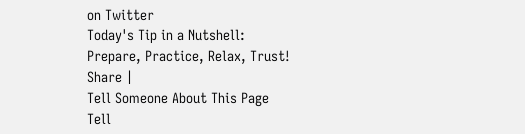on Twitter
Today's Tip in a Nutshell:
Prepare, Practice, Relax, Trust!
Share |
Tell Someone About This Page
Tell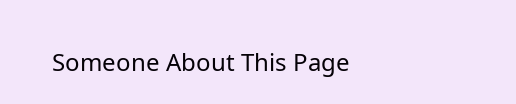Someone About This Page